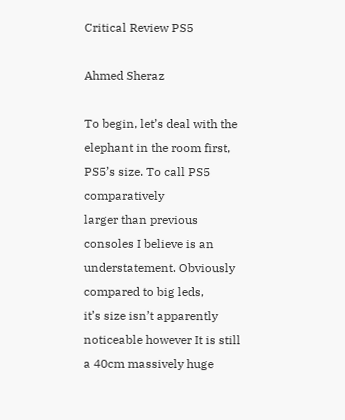Critical Review PS5

Ahmed Sheraz

To begin, let’s deal with the elephant in the room first, PS5’s size. To call PS5 comparatively
larger than previous consoles I believe is an understatement. Obviously compared to big leds,
it’s size isn’t apparently noticeable however It is still a 40cm massively huge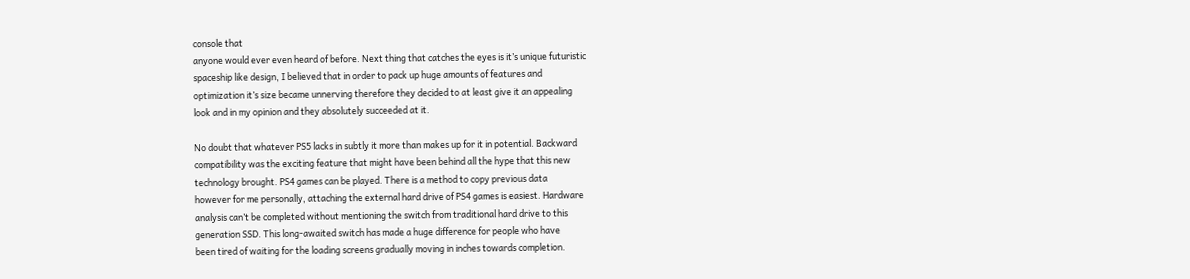console that
anyone would ever even heard of before. Next thing that catches the eyes is it’s unique futuristic
spaceship like design, I believed that in order to pack up huge amounts of features and
optimization it’s size became unnerving therefore they decided to at least give it an appealing
look and in my opinion and they absolutely succeeded at it.

No doubt that whatever PS5 lacks in subtly it more than makes up for it in potential. Backward
compatibility was the exciting feature that might have been behind all the hype that this new
technology brought. PS4 games can be played. There is a method to copy previous data
however for me personally, attaching the external hard drive of PS4 games is easiest. Hardware
analysis can’t be completed without mentioning the switch from traditional hard drive to this
generation SSD. This long-awaited switch has made a huge difference for people who have
been tired of waiting for the loading screens gradually moving in inches towards completion.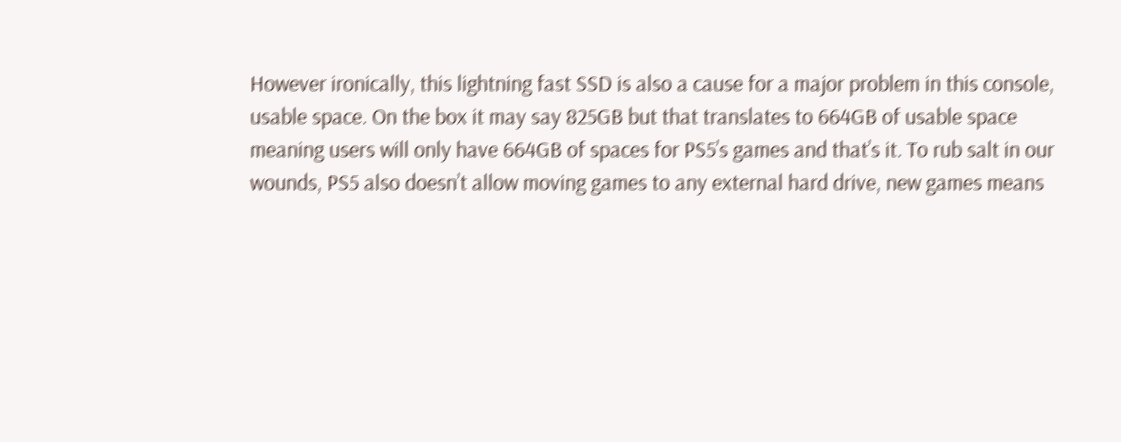However ironically, this lightning fast SSD is also a cause for a major problem in this console,
usable space. On the box it may say 825GB but that translates to 664GB of usable space
meaning users will only have 664GB of spaces for PS5’s games and that’s it. To rub salt in our
wounds, PS5 also doesn’t allow moving games to any external hard drive, new games means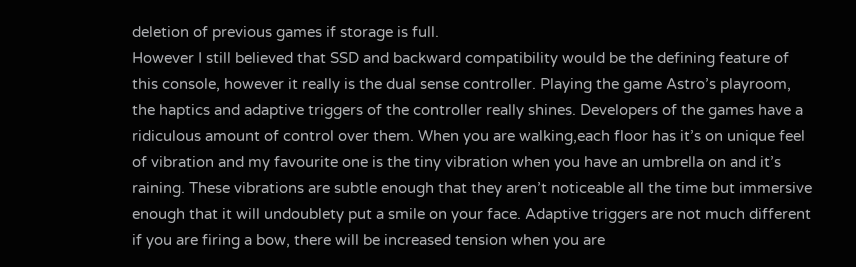deletion of previous games if storage is full.
However I still believed that SSD and backward compatibility would be the defining feature of
this console, however it really is the dual sense controller. Playing the game Astro’s playroom,
the haptics and adaptive triggers of the controller really shines. Developers of the games have a
ridiculous amount of control over them. When you are walking,each floor has it’s on unique feel
of vibration and my favourite one is the tiny vibration when you have an umbrella on and it’s
raining. These vibrations are subtle enough that they aren’t noticeable all the time but immersive
enough that it will undoublety put a smile on your face. Adaptive triggers are not much different
if you are firing a bow, there will be increased tension when you are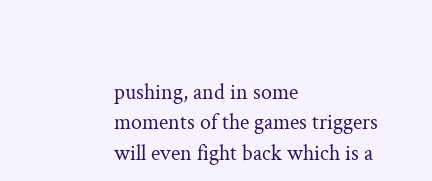pushing, and in some
moments of the games triggers will even fight back which is a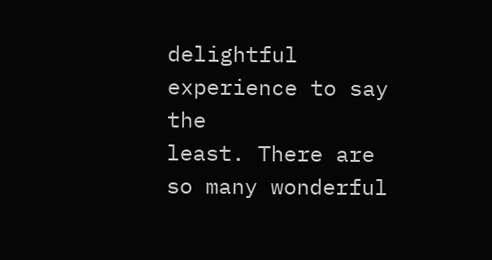delightful experience to say the
least. There are so many wonderful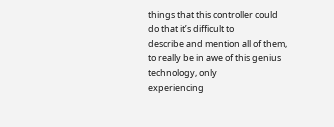things that this controller could do that it’s difficult to
describe and mention all of them, to really be in awe of this genius technology, only
experiencing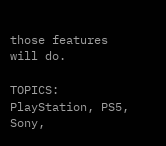those features will do.

TOPICS: PlayStation, PS5, Sony,